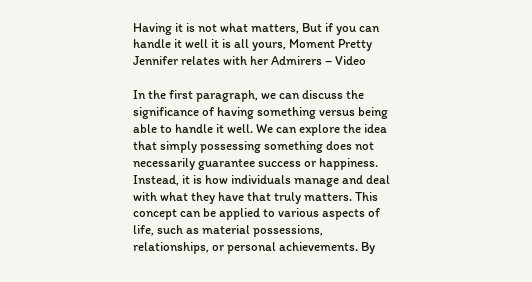Having it is not what matters, But if you can handle it well it is all yours, Moment Pretty Jennifer relates with her Admirers – Video

In the first paragraph, we can discuss the significance of having something versus being able to handle it well. We can explore the idea that simply possessing something does not necessarily guarantee success or happiness. Instead, it is how individuals manage and deal with what they have that truly matters. This concept can be applied to various aspects of life, such as material possessions, relationships, or personal achievements. By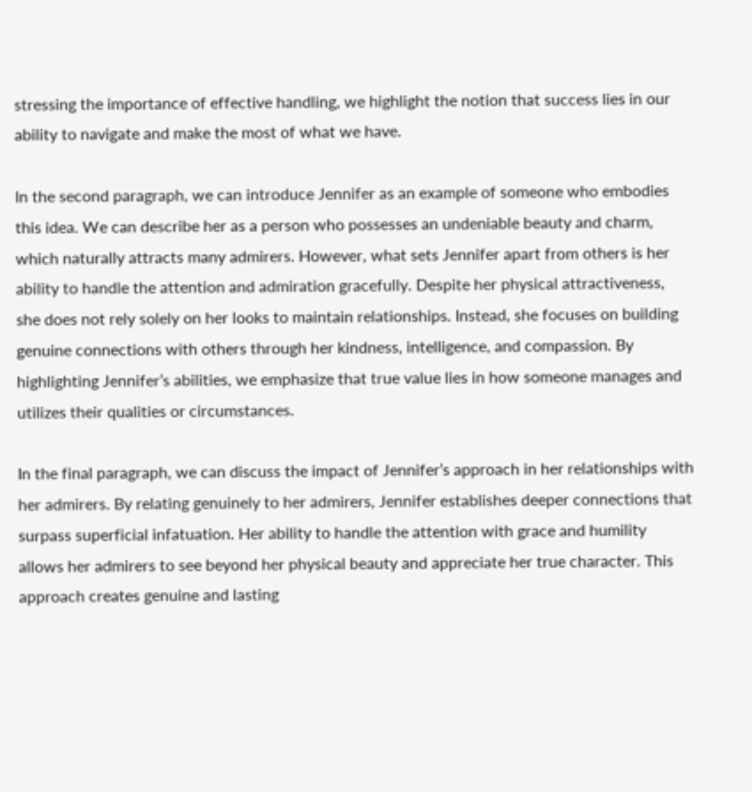stressing the importance of effective handling, we highlight the notion that success lies in our ability to navigate and make the most of what we have.

In the second paragraph, we can introduce Jennifer as an example of someone who embodies this idea. We can describe her as a person who possesses an undeniable beauty and charm, which naturally attracts many admirers. However, what sets Jennifer apart from others is her ability to handle the attention and admiration gracefully. Despite her physical attractiveness, she does not rely solely on her looks to maintain relationships. Instead, she focuses on building genuine connections with others through her kindness, intelligence, and compassion. By highlighting Jennifer’s abilities, we emphasize that true value lies in how someone manages and utilizes their qualities or circumstances.

In the final paragraph, we can discuss the impact of Jennifer’s approach in her relationships with her admirers. By relating genuinely to her admirers, Jennifer establishes deeper connections that surpass superficial infatuation. Her ability to handle the attention with grace and humility allows her admirers to see beyond her physical beauty and appreciate her true character. This approach creates genuine and lasting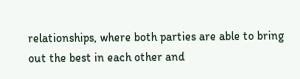relationships, where both parties are able to bring out the best in each other and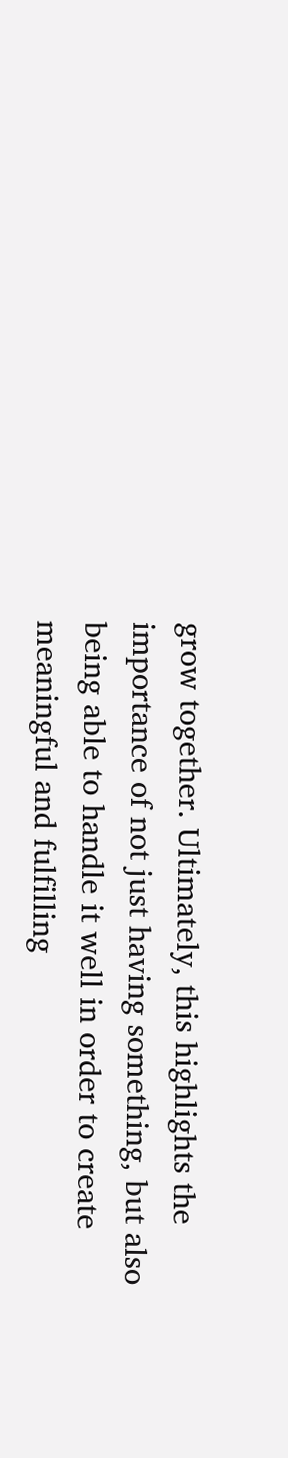grow together. Ultimately, this highlights the importance of not just having something, but also being able to handle it well in order to create meaningful and fulfilling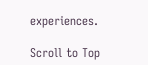experiences.

Scroll to Top